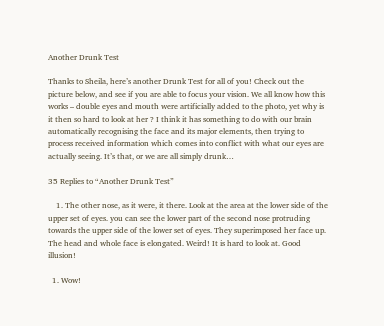Another Drunk Test

Thanks to Sheila, here’s another Drunk Test for all of you! Check out the picture below, and see if you are able to focus your vision. We all know how this works – double eyes and mouth were artificially added to the photo, yet why is it then so hard to look at her ? I think it has something to do with our brain automatically recognising the face and its major elements, then trying to process received information which comes into conflict with what our eyes are actually seeing. It’s that, or we are all simply drunk…

35 Replies to “Another Drunk Test”

    1. The other nose, as it were, it there. Look at the area at the lower side of the upper set of eyes. you can see the lower part of the second nose protruding towards the upper side of the lower set of eyes. They superimposed her face up. The head and whole face is elongated. Weird! It is hard to look at. Good illusion!

  1. Wow!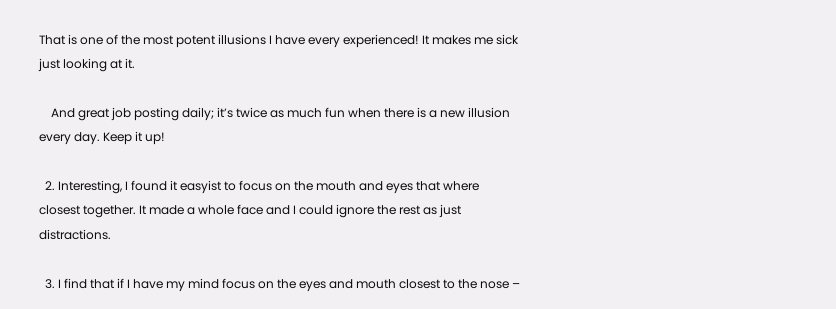That is one of the most potent illusions I have every experienced! It makes me sick just looking at it.

    And great job posting daily; it’s twice as much fun when there is a new illusion every day. Keep it up!

  2. Interesting, I found it easyist to focus on the mouth and eyes that where closest together. It made a whole face and I could ignore the rest as just distractions.

  3. I find that if I have my mind focus on the eyes and mouth closest to the nose –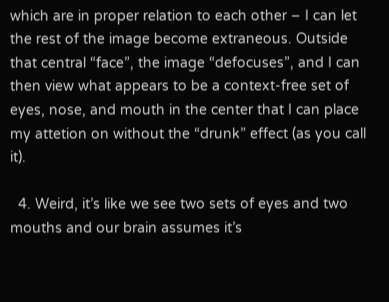which are in proper relation to each other – I can let the rest of the image become extraneous. Outside that central “face”, the image “defocuses”, and I can then view what appears to be a context-free set of eyes, nose, and mouth in the center that I can place my attetion on without the “drunk” effect (as you call it).

  4. Weird, it’s like we see two sets of eyes and two mouths and our brain assumes it’s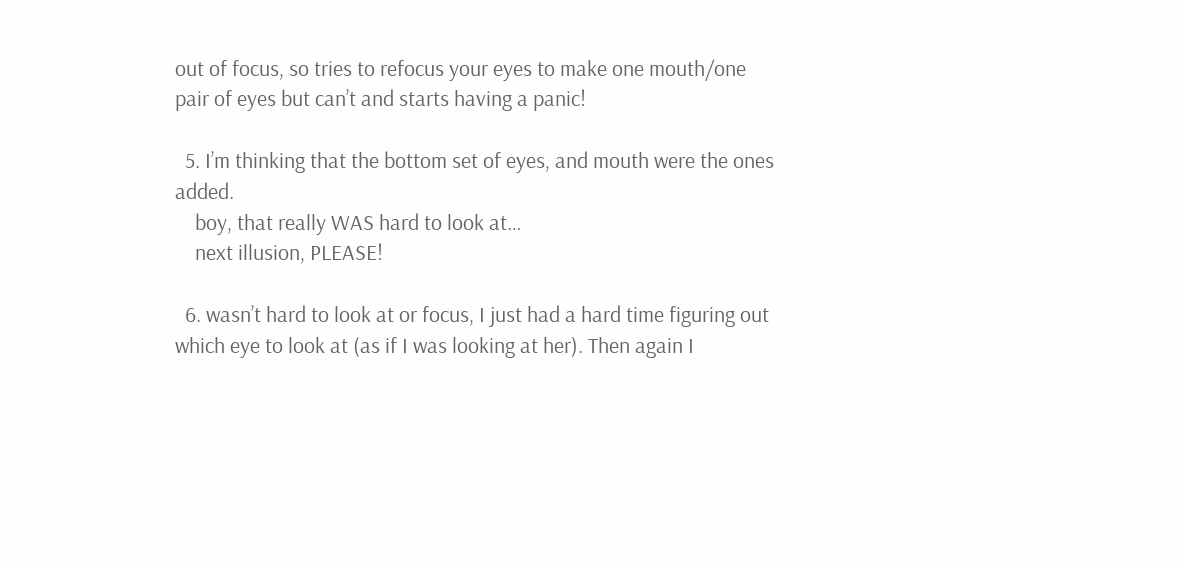out of focus, so tries to refocus your eyes to make one mouth/one pair of eyes but can’t and starts having a panic!

  5. I’m thinking that the bottom set of eyes, and mouth were the ones added.
    boy, that really WAS hard to look at…
    next illusion, PLEASE!

  6. wasn’t hard to look at or focus, I just had a hard time figuring out which eye to look at (as if I was looking at her). Then again I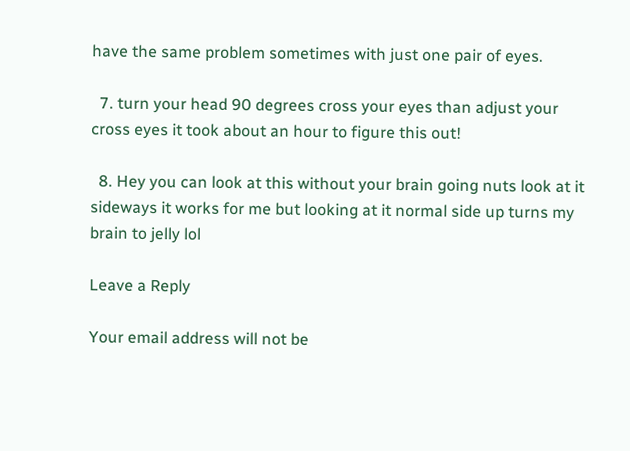have the same problem sometimes with just one pair of eyes.

  7. turn your head 90 degrees cross your eyes than adjust your cross eyes it took about an hour to figure this out!

  8. Hey you can look at this without your brain going nuts look at it sideways it works for me but looking at it normal side up turns my brain to jelly lol

Leave a Reply

Your email address will not be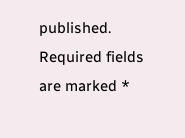published. Required fields are marked *